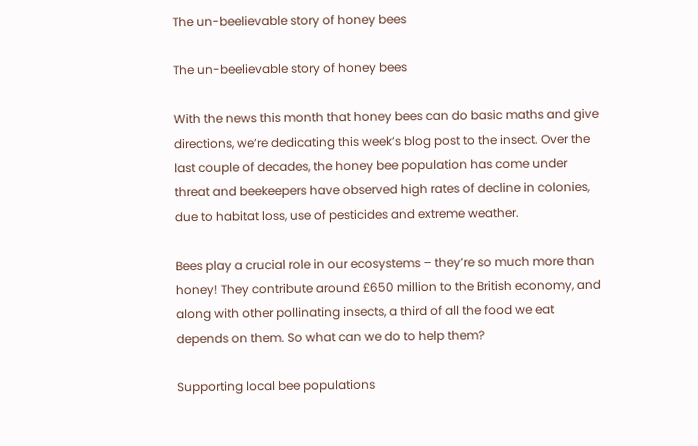The un-beelievable story of honey bees

The un-beelievable story of honey bees

With the news this month that honey bees can do basic maths and give directions, we’re dedicating this week’s blog post to the insect. Over the last couple of decades, the honey bee population has come under threat and beekeepers have observed high rates of decline in colonies, due to habitat loss, use of pesticides and extreme weather.

Bees play a crucial role in our ecosystems – they’re so much more than honey! They contribute around £650 million to the British economy, and along with other pollinating insects, a third of all the food we eat depends on them. So what can we do to help them?

Supporting local bee populations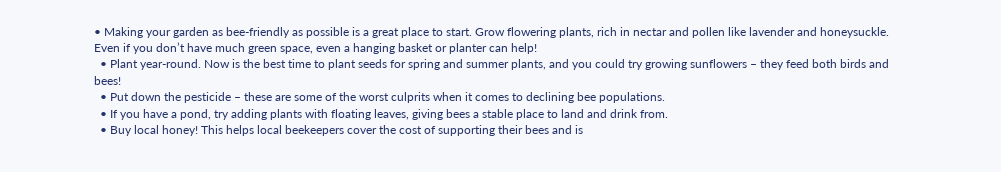• Making your garden as bee-friendly as possible is a great place to start. Grow flowering plants, rich in nectar and pollen like lavender and honeysuckle. Even if you don’t have much green space, even a hanging basket or planter can help!
  • Plant year-round. Now is the best time to plant seeds for spring and summer plants, and you could try growing sunflowers – they feed both birds and bees!
  • Put down the pesticide – these are some of the worst culprits when it comes to declining bee populations.
  • If you have a pond, try adding plants with floating leaves, giving bees a stable place to land and drink from.
  • Buy local honey! This helps local beekeepers cover the cost of supporting their bees and is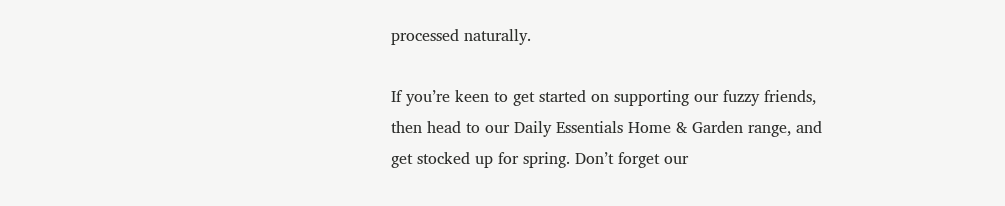processed naturally.

If you’re keen to get started on supporting our fuzzy friends, then head to our Daily Essentials Home & Garden range, and get stocked up for spring. Don’t forget our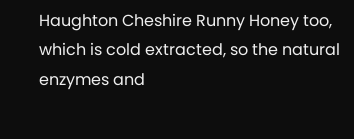Haughton Cheshire Runny Honey too, which is cold extracted, so the natural enzymes and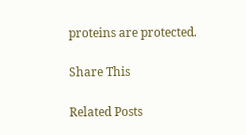proteins are protected.

Share This

Related Posts